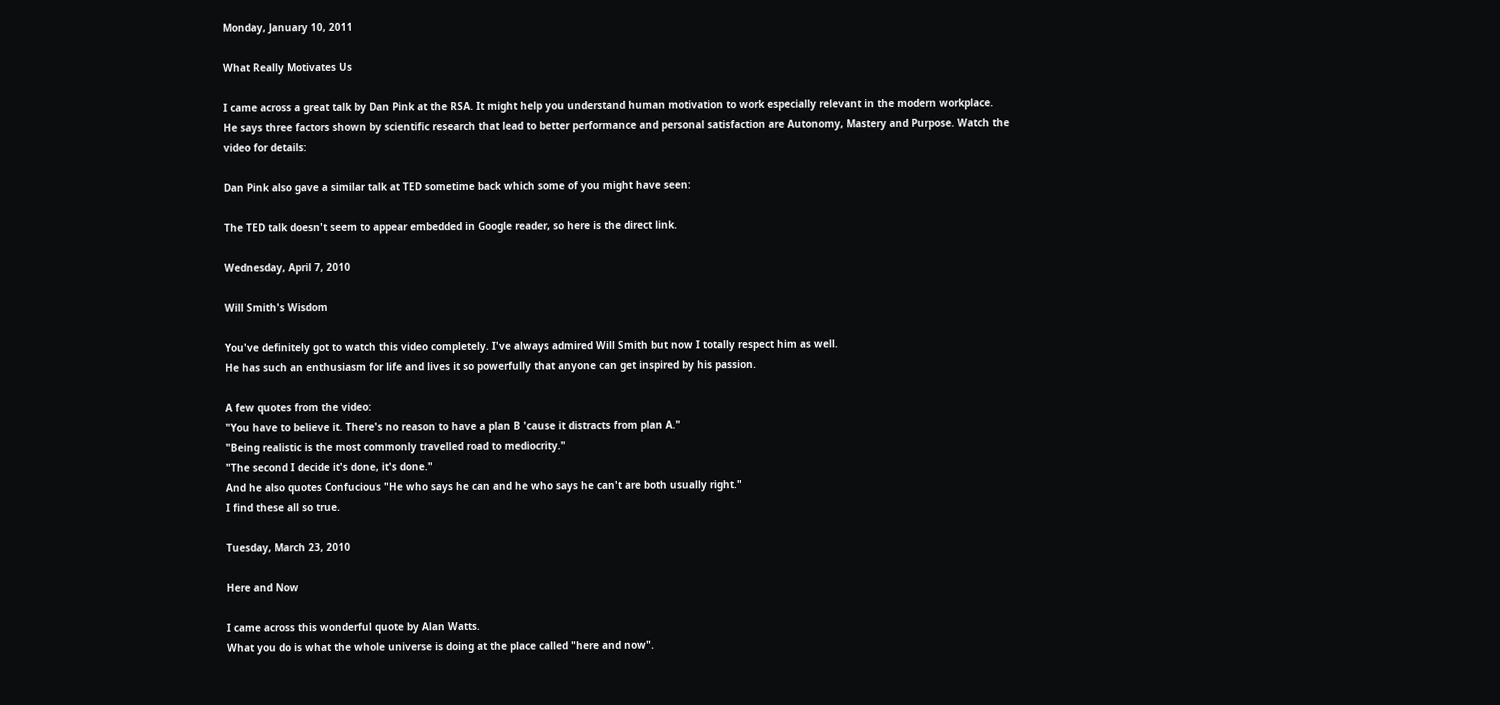Monday, January 10, 2011

What Really Motivates Us

I came across a great talk by Dan Pink at the RSA. It might help you understand human motivation to work especially relevant in the modern workplace.
He says three factors shown by scientific research that lead to better performance and personal satisfaction are Autonomy, Mastery and Purpose. Watch the video for details:

Dan Pink also gave a similar talk at TED sometime back which some of you might have seen:

The TED talk doesn't seem to appear embedded in Google reader, so here is the direct link.

Wednesday, April 7, 2010

Will Smith's Wisdom

You've definitely got to watch this video completely. I've always admired Will Smith but now I totally respect him as well.
He has such an enthusiasm for life and lives it so powerfully that anyone can get inspired by his passion.

A few quotes from the video:
"You have to believe it. There's no reason to have a plan B 'cause it distracts from plan A."
"Being realistic is the most commonly travelled road to mediocrity."
"The second I decide it's done, it's done."
And he also quotes Confucious "He who says he can and he who says he can't are both usually right."
I find these all so true.

Tuesday, March 23, 2010

Here and Now

I came across this wonderful quote by Alan Watts.
What you do is what the whole universe is doing at the place called "here and now".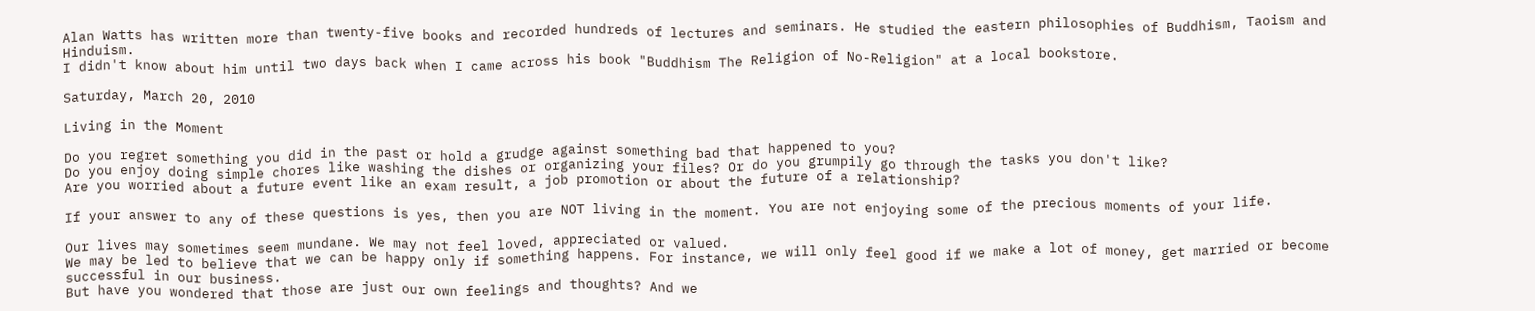Alan Watts has written more than twenty-five books and recorded hundreds of lectures and seminars. He studied the eastern philosophies of Buddhism, Taoism and Hinduism.
I didn't know about him until two days back when I came across his book "Buddhism The Religion of No-Religion" at a local bookstore.

Saturday, March 20, 2010

Living in the Moment

Do you regret something you did in the past or hold a grudge against something bad that happened to you?
Do you enjoy doing simple chores like washing the dishes or organizing your files? Or do you grumpily go through the tasks you don't like?
Are you worried about a future event like an exam result, a job promotion or about the future of a relationship?

If your answer to any of these questions is yes, then you are NOT living in the moment. You are not enjoying some of the precious moments of your life.

Our lives may sometimes seem mundane. We may not feel loved, appreciated or valued.
We may be led to believe that we can be happy only if something happens. For instance, we will only feel good if we make a lot of money, get married or become successful in our business.
But have you wondered that those are just our own feelings and thoughts? And we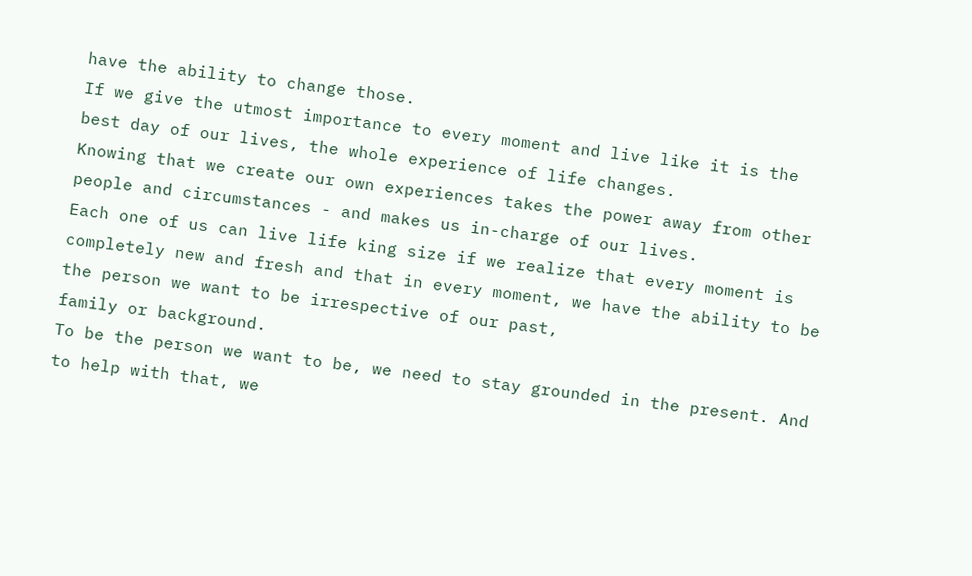have the ability to change those.
If we give the utmost importance to every moment and live like it is the best day of our lives, the whole experience of life changes.
Knowing that we create our own experiences takes the power away from other people and circumstances - and makes us in-charge of our lives.
Each one of us can live life king size if we realize that every moment is completely new and fresh and that in every moment, we have the ability to be the person we want to be irrespective of our past,
family or background.
To be the person we want to be, we need to stay grounded in the present. And to help with that, we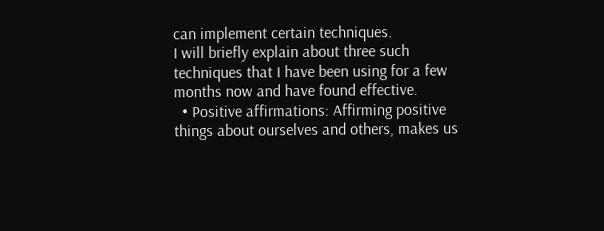can implement certain techniques.
I will briefly explain about three such techniques that I have been using for a few months now and have found effective.
  • Positive affirmations: Affirming positive things about ourselves and others, makes us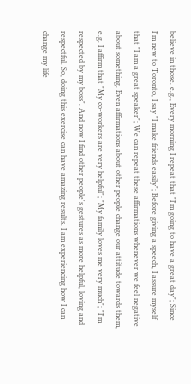believe in those. e.g., Every morning I repeat that "I'm going to have a great day"; Since I'm new to Toronto, I say "I make friends easily"; Before giving a speech, I assure myself that "I am a great speaker"; We can repeat these affirmations whenever we feel negative about something. Even affirmations about other people change our attitude towards them, e.g. I affirm that "My co-workers are very helpful"; "My family loves me very much"; "I'm respected by my boss". And now I find other people's gestures as more helpful, loving and respectful. So, doing this exercise can have amazing results. I am experiencing how I can change my life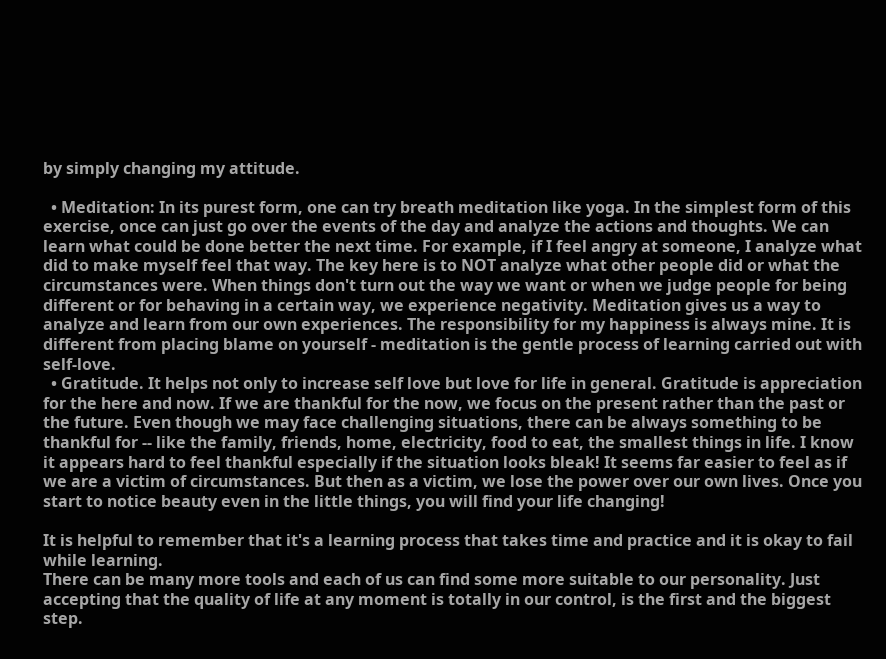by simply changing my attitude.

  • Meditation: In its purest form, one can try breath meditation like yoga. In the simplest form of this exercise, once can just go over the events of the day and analyze the actions and thoughts. We can learn what could be done better the next time. For example, if I feel angry at someone, I analyze what did to make myself feel that way. The key here is to NOT analyze what other people did or what the circumstances were. When things don't turn out the way we want or when we judge people for being different or for behaving in a certain way, we experience negativity. Meditation gives us a way to analyze and learn from our own experiences. The responsibility for my happiness is always mine. It is different from placing blame on yourself - meditation is the gentle process of learning carried out with self-love.
  • Gratitude. It helps not only to increase self love but love for life in general. Gratitude is appreciation for the here and now. If we are thankful for the now, we focus on the present rather than the past or the future. Even though we may face challenging situations, there can be always something to be thankful for -- like the family, friends, home, electricity, food to eat, the smallest things in life. I know it appears hard to feel thankful especially if the situation looks bleak! It seems far easier to feel as if we are a victim of circumstances. But then as a victim, we lose the power over our own lives. Once you start to notice beauty even in the little things, you will find your life changing!

It is helpful to remember that it's a learning process that takes time and practice and it is okay to fail while learning.
There can be many more tools and each of us can find some more suitable to our personality. Just accepting that the quality of life at any moment is totally in our control, is the first and the biggest step.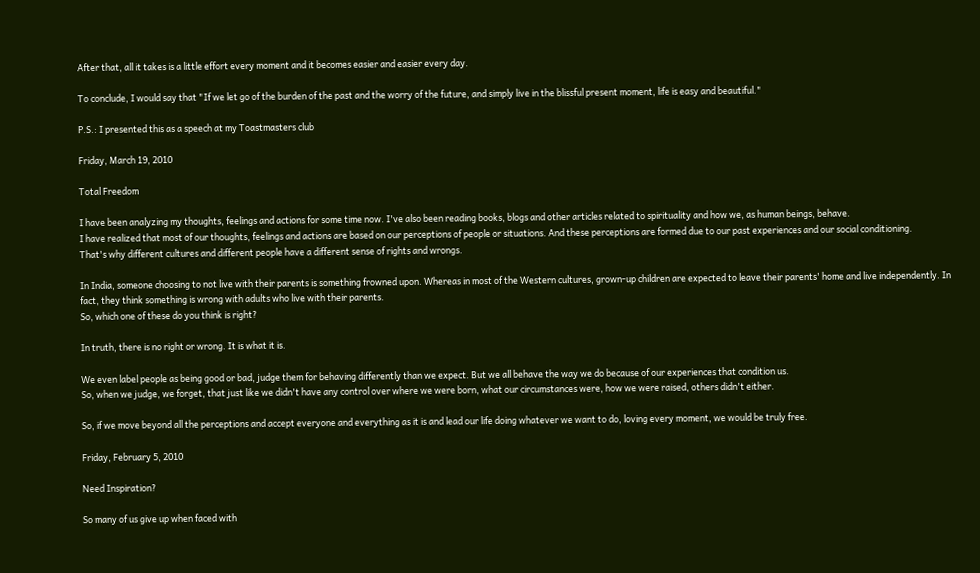After that, all it takes is a little effort every moment and it becomes easier and easier every day.

To conclude, I would say that "If we let go of the burden of the past and the worry of the future, and simply live in the blissful present moment, life is easy and beautiful."

P.S.: I presented this as a speech at my Toastmasters club

Friday, March 19, 2010

Total Freedom

I have been analyzing my thoughts, feelings and actions for some time now. I've also been reading books, blogs and other articles related to spirituality and how we, as human beings, behave.
I have realized that most of our thoughts, feelings and actions are based on our perceptions of people or situations. And these perceptions are formed due to our past experiences and our social conditioning.
That's why different cultures and different people have a different sense of rights and wrongs.

In India, someone choosing to not live with their parents is something frowned upon. Whereas in most of the Western cultures, grown-up children are expected to leave their parents' home and live independently. In fact, they think something is wrong with adults who live with their parents.
So, which one of these do you think is right?

In truth, there is no right or wrong. It is what it is.

We even label people as being good or bad, judge them for behaving differently than we expect. But we all behave the way we do because of our experiences that condition us.
So, when we judge, we forget, that just like we didn't have any control over where we were born, what our circumstances were, how we were raised, others didn't either.

So, if we move beyond all the perceptions and accept everyone and everything as it is and lead our life doing whatever we want to do, loving every moment, we would be truly free.

Friday, February 5, 2010

Need Inspiration?

So many of us give up when faced with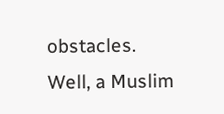obstacles.
Well, a Muslim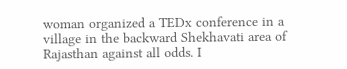woman organized a TEDx conference in a village in the backward Shekhavati area of Rajasthan against all odds. I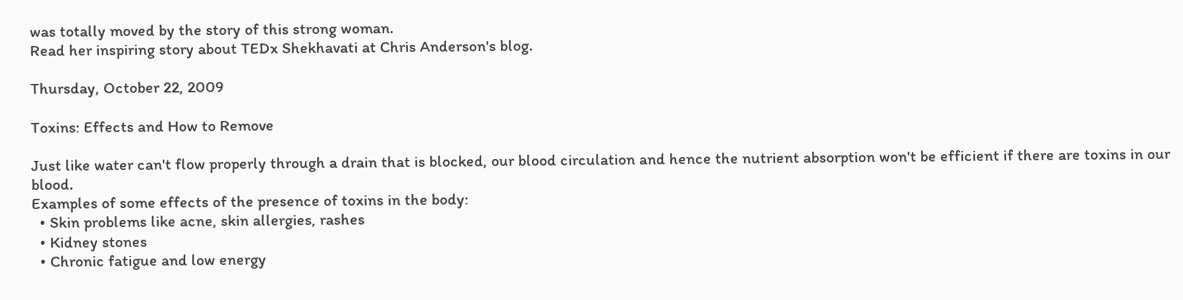was totally moved by the story of this strong woman.
Read her inspiring story about TEDx Shekhavati at Chris Anderson's blog.

Thursday, October 22, 2009

Toxins: Effects and How to Remove

Just like water can't flow properly through a drain that is blocked, our blood circulation and hence the nutrient absorption won't be efficient if there are toxins in our blood.
Examples of some effects of the presence of toxins in the body:
  • Skin problems like acne, skin allergies, rashes
  • Kidney stones
  • Chronic fatigue and low energy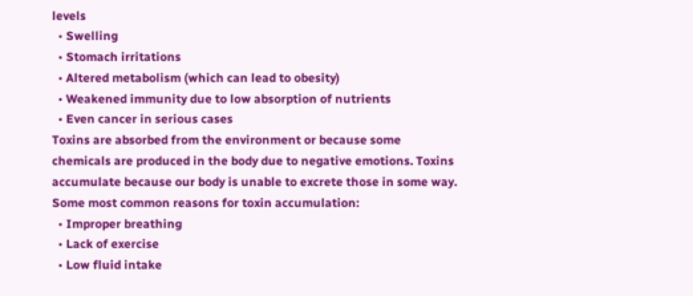levels
  • Swelling
  • Stomach irritations
  • Altered metabolism (which can lead to obesity)
  • Weakened immunity due to low absorption of nutrients
  • Even cancer in serious cases
Toxins are absorbed from the environment or because some chemicals are produced in the body due to negative emotions. Toxins accumulate because our body is unable to excrete those in some way. Some most common reasons for toxin accumulation:
  • Improper breathing
  • Lack of exercise
  • Low fluid intake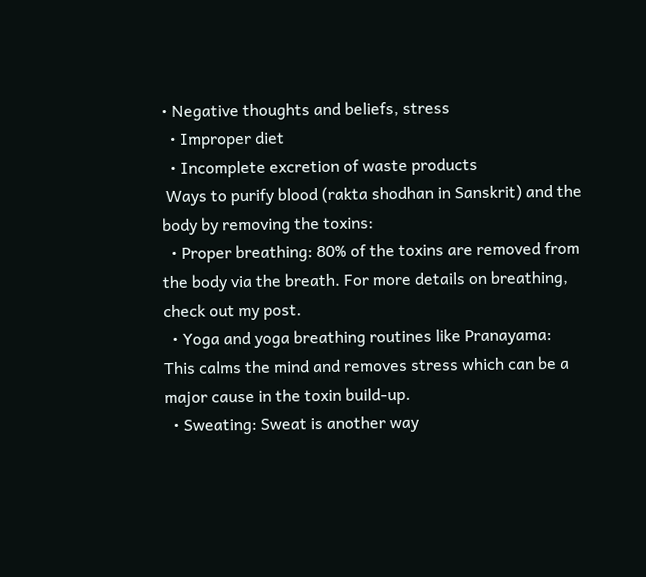• Negative thoughts and beliefs, stress
  • Improper diet
  • Incomplete excretion of waste products
 Ways to purify blood (rakta shodhan in Sanskrit) and the body by removing the toxins:
  • Proper breathing: 80% of the toxins are removed from the body via the breath. For more details on breathing, check out my post.
  • Yoga and yoga breathing routines like Pranayama: This calms the mind and removes stress which can be a major cause in the toxin build-up.
  • Sweating: Sweat is another way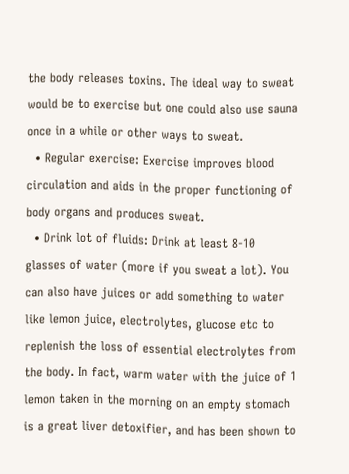the body releases toxins. The ideal way to sweat would be to exercise but one could also use sauna once in a while or other ways to sweat.
  • Regular exercise: Exercise improves blood circulation and aids in the proper functioning of body organs and produces sweat.
  • Drink lot of fluids: Drink at least 8-10 glasses of water (more if you sweat a lot). You can also have juices or add something to water like lemon juice, electrolytes, glucose etc to replenish the loss of essential electrolytes from the body. In fact, warm water with the juice of 1 lemon taken in the morning on an empty stomach is a great liver detoxifier, and has been shown to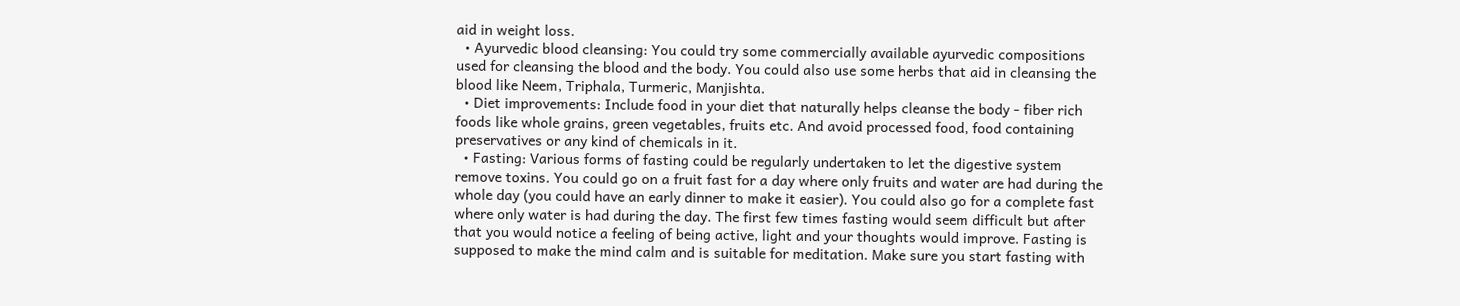aid in weight loss.
  • Ayurvedic blood cleansing: You could try some commercially available ayurvedic compositions used for cleansing the blood and the body. You could also use some herbs that aid in cleansing the blood like Neem, Triphala, Turmeric, Manjishta.
  • Diet improvements: Include food in your diet that naturally helps cleanse the body - fiber rich foods like whole grains, green vegetables, fruits etc. And avoid processed food, food containing preservatives or any kind of chemicals in it.
  • Fasting: Various forms of fasting could be regularly undertaken to let the digestive system remove toxins. You could go on a fruit fast for a day where only fruits and water are had during the whole day (you could have an early dinner to make it easier). You could also go for a complete fast where only water is had during the day. The first few times fasting would seem difficult but after that you would notice a feeling of being active, light and your thoughts would improve. Fasting is supposed to make the mind calm and is suitable for meditation. Make sure you start fasting with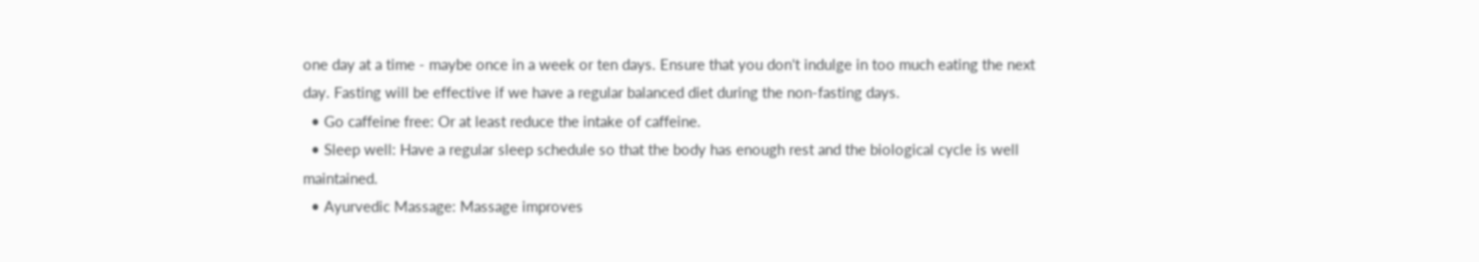one day at a time - maybe once in a week or ten days. Ensure that you don't indulge in too much eating the next day. Fasting will be effective if we have a regular balanced diet during the non-fasting days.
  • Go caffeine free: Or at least reduce the intake of caffeine.
  • Sleep well: Have a regular sleep schedule so that the body has enough rest and the biological cycle is well maintained.
  • Ayurvedic Massage: Massage improves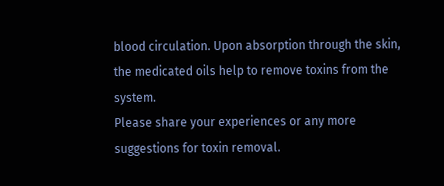blood circulation. Upon absorption through the skin, the medicated oils help to remove toxins from the system.
Please share your experiences or any more suggestions for toxin removal.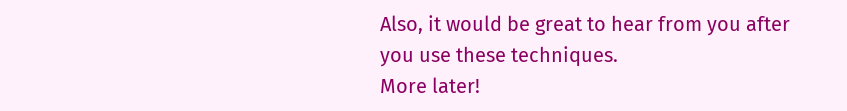Also, it would be great to hear from you after you use these techniques.
More later!